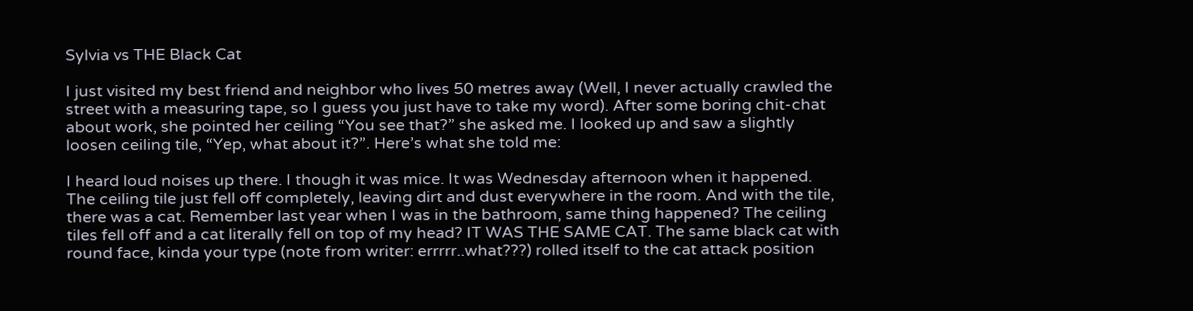Sylvia vs THE Black Cat

I just visited my best friend and neighbor who lives 50 metres away (Well, I never actually crawled the street with a measuring tape, so I guess you just have to take my word). After some boring chit-chat about work, she pointed her ceiling “You see that?” she asked me. I looked up and saw a slightly loosen ceiling tile, “Yep, what about it?”. Here’s what she told me:

I heard loud noises up there. I though it was mice. It was Wednesday afternoon when it happened. The ceiling tile just fell off completely, leaving dirt and dust everywhere in the room. And with the tile, there was a cat. Remember last year when I was in the bathroom, same thing happened? The ceiling tiles fell off and a cat literally fell on top of my head? IT WAS THE SAME CAT. The same black cat with round face, kinda your type (note from writer: errrrr..what???) rolled itself to the cat attack position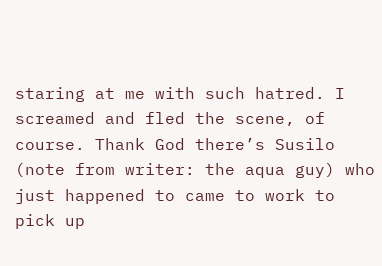staring at me with such hatred. I screamed and fled the scene, of course. Thank God there’s Susilo (note from writer: the aqua guy) who just happened to came to work to pick up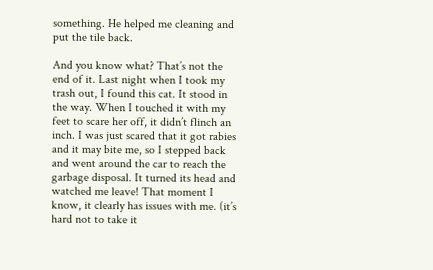something. He helped me cleaning and put the tile back.

And you know what? That’s not the end of it. Last night when I took my trash out, I found this cat. It stood in the way. When I touched it with my feet to scare her off, it didn’t flinch an inch. I was just scared that it got rabies and it may bite me, so I stepped back and went around the car to reach the  garbage disposal. It turned its head and watched me leave! That moment I know, it clearly has issues with me. (it’s hard not to take it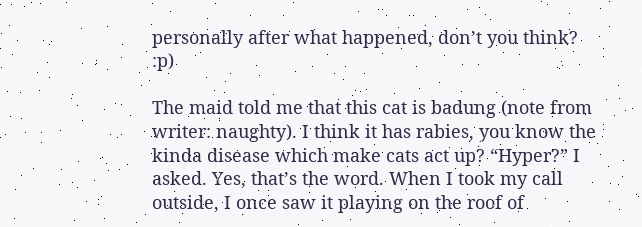personally after what happened, don’t you think? :p)

The maid told me that this cat is badung (note from writer: naughty). I think it has rabies, you know the kinda disease which make cats act up? “Hyper?” I asked. Yes, that’s the word. When I took my call outside, I once saw it playing on the roof of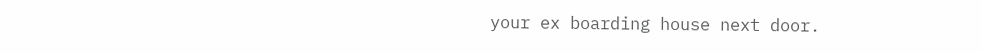your ex boarding house next door.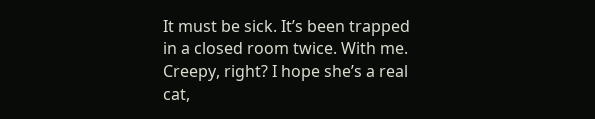It must be sick. It’s been trapped in a closed room twice. With me. Creepy, right? I hope she’s a real cat,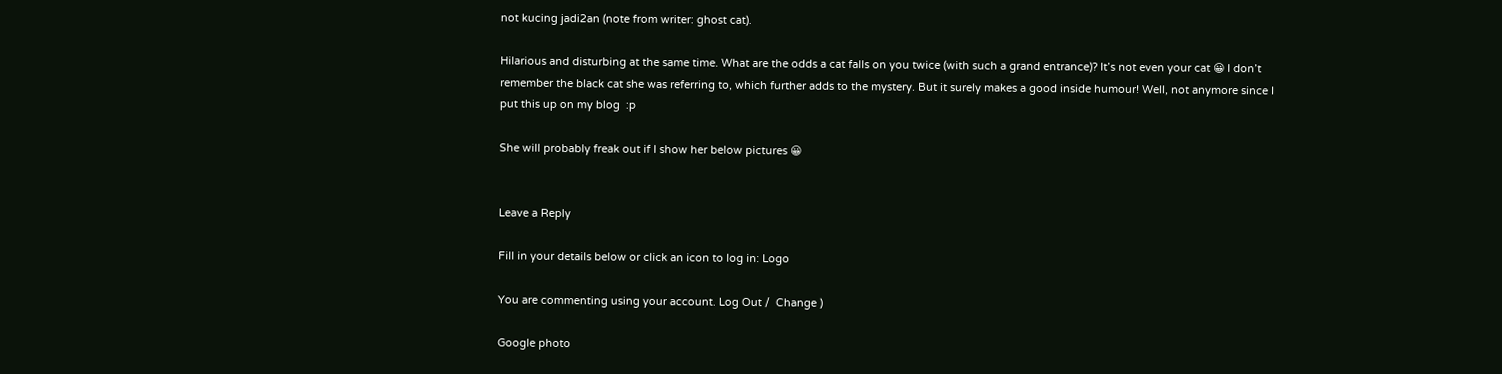not kucing jadi2an (note from writer: ghost cat).

Hilarious and disturbing at the same time. What are the odds a cat falls on you twice (with such a grand entrance)? It’s not even your cat 😀 I don’t remember the black cat she was referring to, which further adds to the mystery. But it surely makes a good inside humour! Well, not anymore since I put this up on my blog  :p

She will probably freak out if I show her below pictures 😀


Leave a Reply

Fill in your details below or click an icon to log in: Logo

You are commenting using your account. Log Out /  Change )

Google photo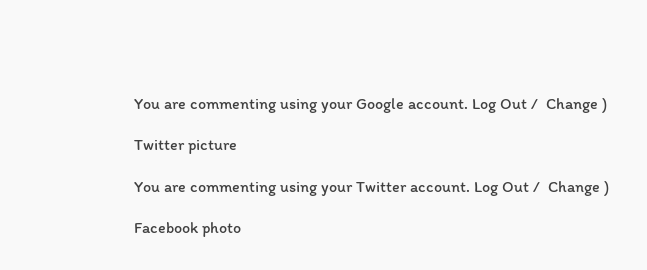You are commenting using your Google account. Log Out /  Change )

Twitter picture

You are commenting using your Twitter account. Log Out /  Change )

Facebook photo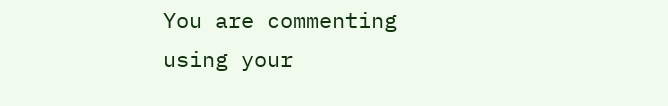You are commenting using your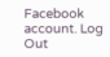Facebook account. Log Out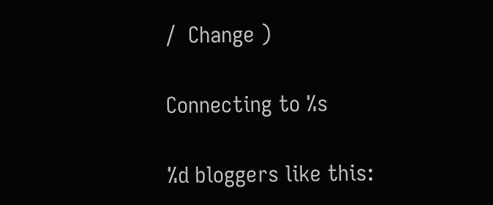/  Change )

Connecting to %s

%d bloggers like this: